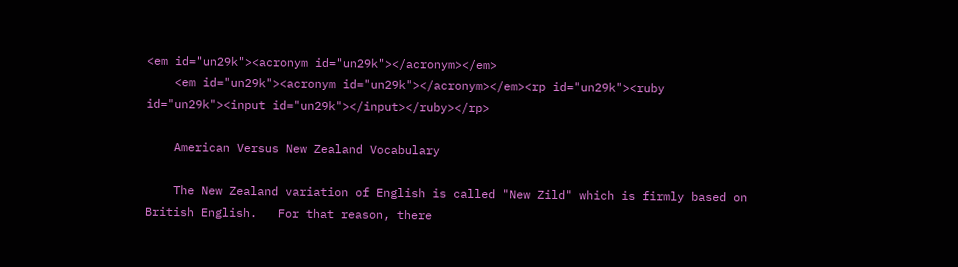<em id="un29k"><acronym id="un29k"></acronym></em>
    <em id="un29k"><acronym id="un29k"></acronym></em><rp id="un29k"><ruby id="un29k"><input id="un29k"></input></ruby></rp>

    American Versus New Zealand Vocabulary

    The New Zealand variation of English is called "New Zild" which is firmly based on British English.   For that reason, there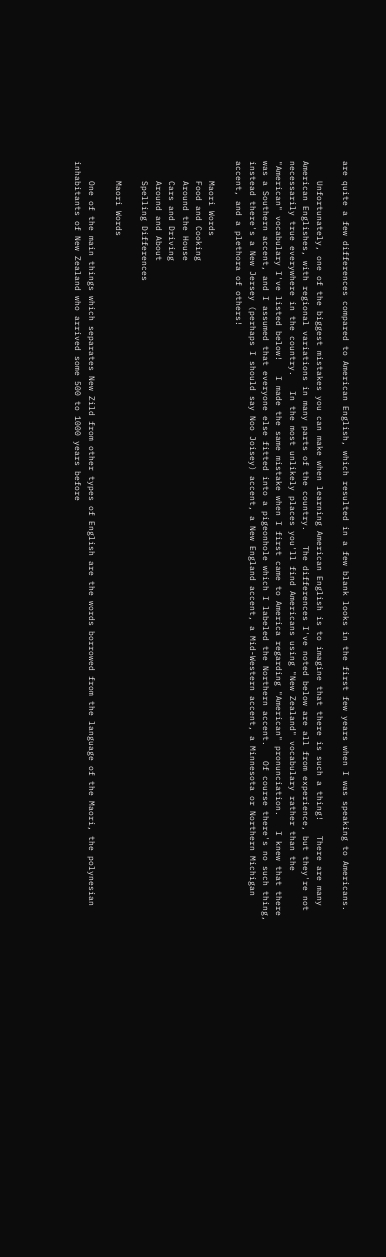are quite a few differences compared to American English, which resulted in a few blank looks in the first few years when I was speaking to Americans.

    Unfortunately, one of the biggest mistakes you can make when learning American English is to imagine that there is such a thing!   There are many American Englishes, with regional variations in many parts of the country.   The differences I've noted below are all from experience, but they're not necessarily true everywhere in the country.   In the most unlikely places you'll find Americans using "New Zealand" vocabulary rather than the "American" vocabulary I've listed below!   I made the same mistake when I first came to America regarding "American" pronunciation.   I knew that there was a Southern accent, and I assumed that everyone else fitted into a pigeonhole which I labeled the Northern accent.   Of course there's no such thing, instead there's a New Jersey (perhaps I should say Noo Joisey) accent, a New England accent, a Mid-Western accent, a Minnesota or Northern Michigan accent, and a plethora of others!

    Maori Words
    Food and Cooking
    Around the House
    Cars and Driving
    Around and About
    Spelling Differences

    Maori Words

    One of the main things which separates New Zild from other types of English are the words borrowed from the language of the Maori, the polynesian inhabitants of New Zealand who arrived some 500 to 1000 years before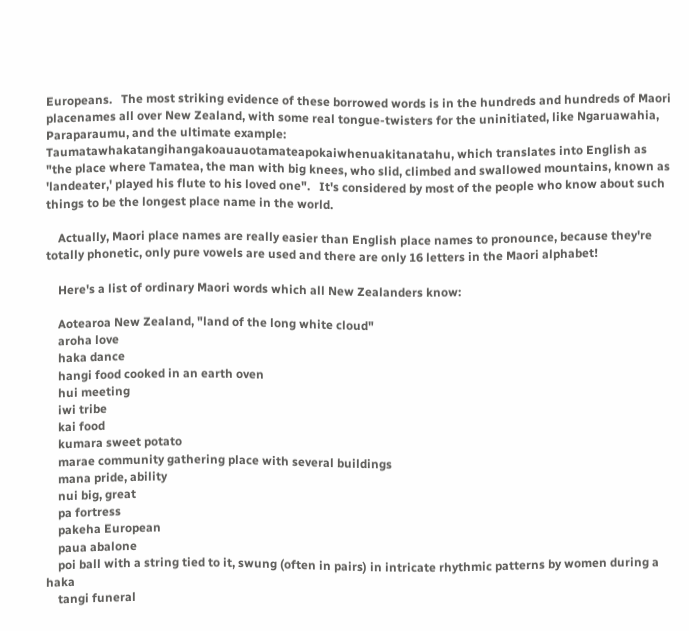Europeans.   The most striking evidence of these borrowed words is in the hundreds and hundreds of Maori placenames all over New Zealand, with some real tongue-twisters for the uninitiated, like Ngaruawahia, Paraparaumu, and the ultimate example: Taumatawhakatangihangakoauauotamateapokaiwhenuakitanatahu, which translates into English as "the place where Tamatea, the man with big knees, who slid, climbed and swallowed mountains, known as 'landeater,' played his flute to his loved one".   It's considered by most of the people who know about such things to be the longest place name in the world.

    Actually, Maori place names are really easier than English place names to pronounce, because they're totally phonetic, only pure vowels are used and there are only 16 letters in the Maori alphabet!

    Here's a list of ordinary Maori words which all New Zealanders know:

    Aotearoa New Zealand, "land of the long white cloud"
    aroha love
    haka dance
    hangi food cooked in an earth oven
    hui meeting
    iwi tribe
    kai food
    kumara sweet potato
    marae community gathering place with several buildings
    mana pride, ability
    nui big, great
    pa fortress
    pakeha European
    paua abalone
    poi ball with a string tied to it, swung (often in pairs) in intricate rhythmic patterns by women during a haka
    tangi funeral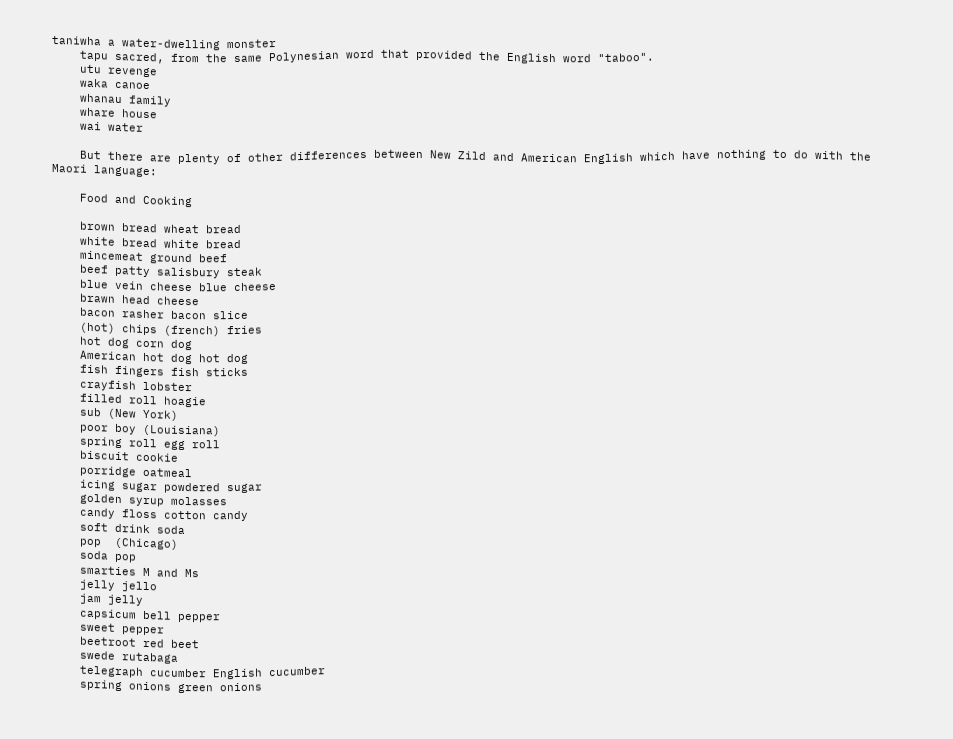taniwha a water-dwelling monster
    tapu sacred, from the same Polynesian word that provided the English word "taboo".
    utu revenge
    waka canoe
    whanau family
    whare house
    wai water

    But there are plenty of other differences between New Zild and American English which have nothing to do with the Maori language:

    Food and Cooking

    brown bread wheat bread
    white bread white bread
    mincemeat ground beef
    beef patty salisbury steak
    blue vein cheese blue cheese
    brawn head cheese
    bacon rasher bacon slice
    (hot) chips (french) fries
    hot dog corn dog
    American hot dog hot dog
    fish fingers fish sticks
    crayfish lobster
    filled roll hoagie
    sub (New York)
    poor boy (Louisiana)
    spring roll egg roll
    biscuit cookie
    porridge oatmeal
    icing sugar powdered sugar
    golden syrup molasses
    candy floss cotton candy
    soft drink soda
    pop  (Chicago)
    soda pop
    smarties M and Ms
    jelly jello
    jam jelly
    capsicum bell pepper
    sweet pepper
    beetroot red beet
    swede rutabaga
    telegraph cucumber English cucumber
    spring onions green onions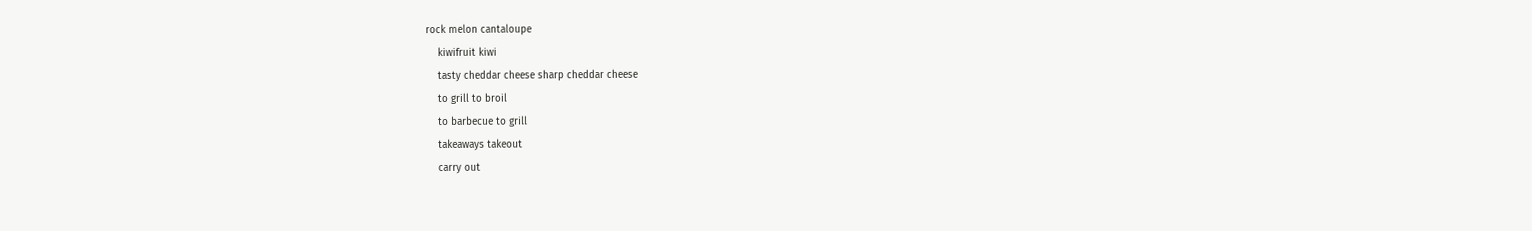rock melon cantaloupe
    kiwifruit kiwi
    tasty cheddar cheese sharp cheddar cheese
    to grill to broil
    to barbecue to grill
    takeaways takeout
    carry out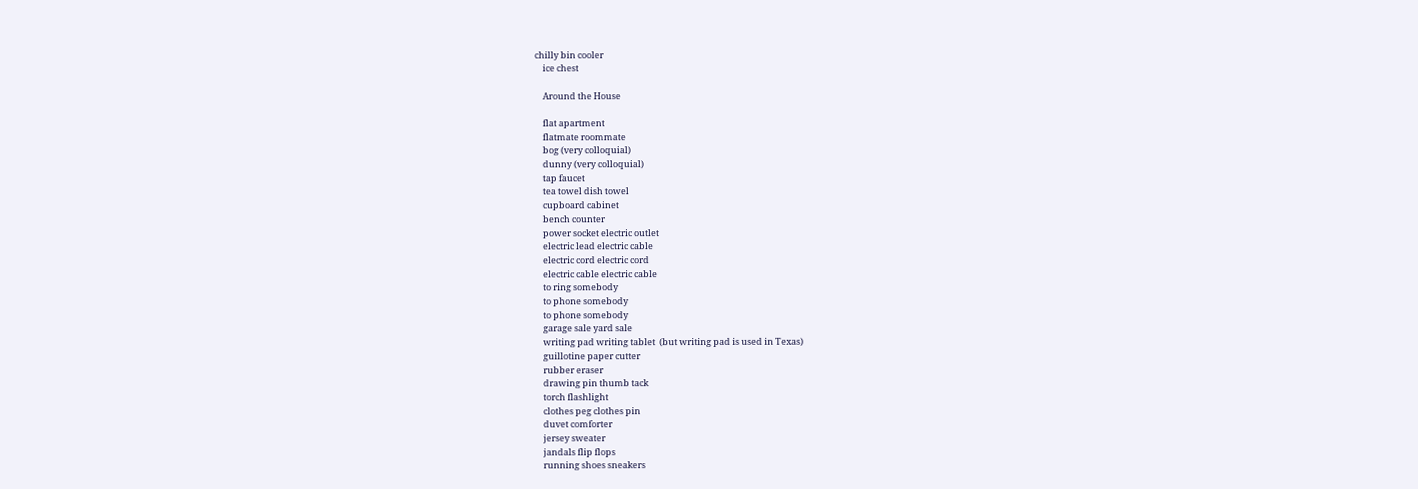chilly bin cooler
    ice chest

    Around the House

    flat apartment
    flatmate roommate
    bog (very colloquial)
    dunny (very colloquial)
    tap faucet
    tea towel dish towel
    cupboard cabinet
    bench counter
    power socket electric outlet
    electric lead electric cable
    electric cord electric cord
    electric cable electric cable
    to ring somebody
    to phone somebody
    to phone somebody
    garage sale yard sale
    writing pad writing tablet  (but writing pad is used in Texas)
    guillotine paper cutter
    rubber eraser
    drawing pin thumb tack
    torch flashlight
    clothes peg clothes pin
    duvet comforter
    jersey sweater
    jandals flip flops
    running shoes sneakers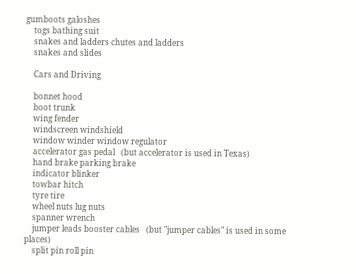gumboots galoshes
    togs bathing suit
    snakes and ladders chutes and ladders
    snakes and slides

    Cars and Driving

    bonnet hood
    boot trunk
    wing fender
    windscreen windshield
    window winder window regulator
    accelerator gas pedal   (but accelerator is used in Texas)
    hand brake parking brake
    indicator blinker
    towbar hitch
    tyre tire
    wheel nuts lug nuts
    spanner wrench
    jumper leads booster cables   (but "jumper cables" is used in some places)
    split pin roll pin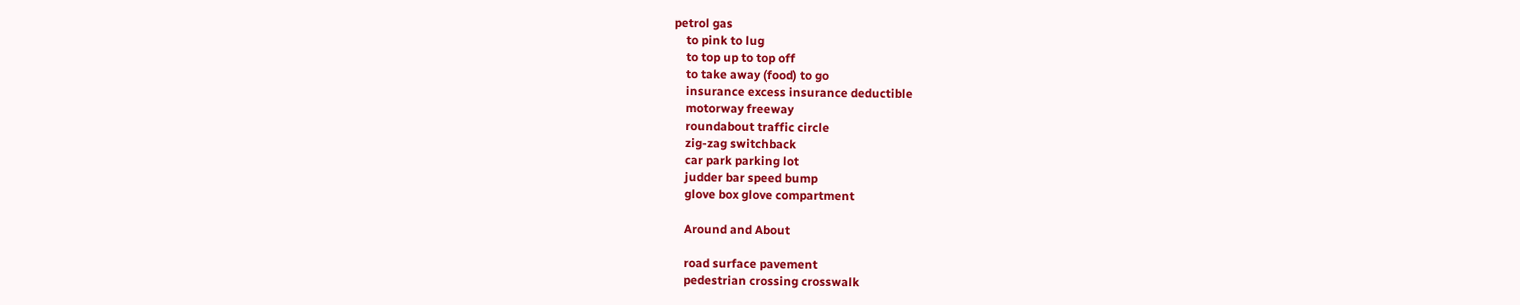petrol gas
    to pink to lug
    to top up to top off
    to take away (food) to go
    insurance excess insurance deductible
    motorway freeway
    roundabout traffic circle
    zig-zag switchback
    car park parking lot
    judder bar speed bump
    glove box glove compartment

    Around and About

    road surface pavement
    pedestrian crossing crosswalk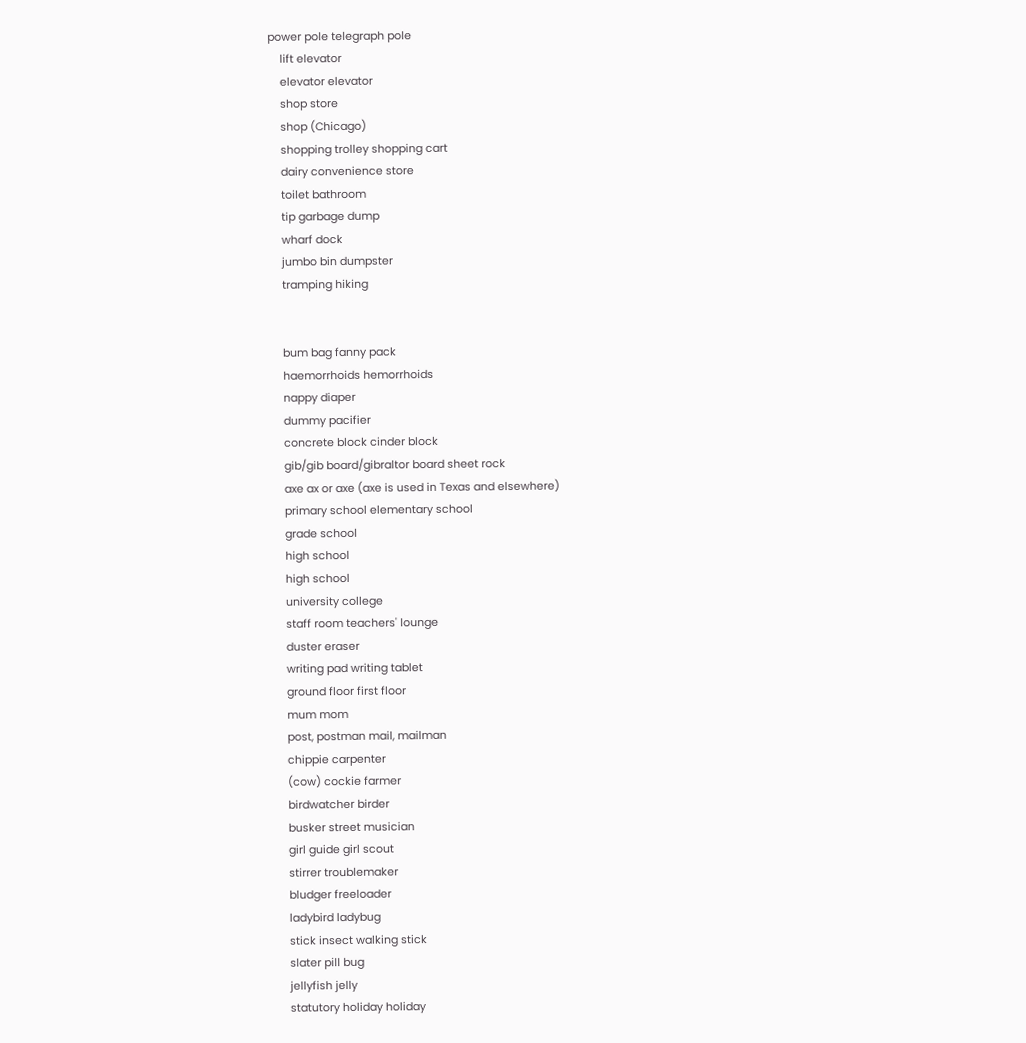power pole telegraph pole
    lift elevator
    elevator elevator
    shop store
    shop (Chicago)
    shopping trolley shopping cart
    dairy convenience store
    toilet bathroom
    tip garbage dump
    wharf dock
    jumbo bin dumpster
    tramping hiking


    bum bag fanny pack
    haemorrhoids hemorrhoids
    nappy diaper
    dummy pacifier
    concrete block cinder block
    gib/gib board/gibraltor board sheet rock
    axe ax or axe (axe is used in Texas and elsewhere)
    primary school elementary school
    grade school
    high school
    high school
    university college
    staff room teachers' lounge
    duster eraser
    writing pad writing tablet
    ground floor first floor
    mum mom
    post, postman mail, mailman
    chippie carpenter
    (cow) cockie farmer
    birdwatcher birder
    busker street musician
    girl guide girl scout
    stirrer troublemaker
    bludger freeloader
    ladybird ladybug
    stick insect walking stick
    slater pill bug
    jellyfish jelly
    statutory holiday holiday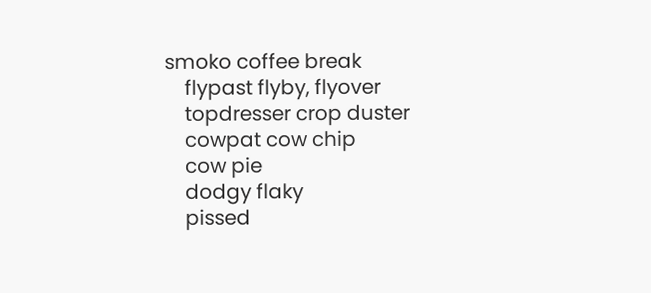smoko coffee break
    flypast flyby, flyover
    topdresser crop duster
    cowpat cow chip
    cow pie
    dodgy flaky
    pissed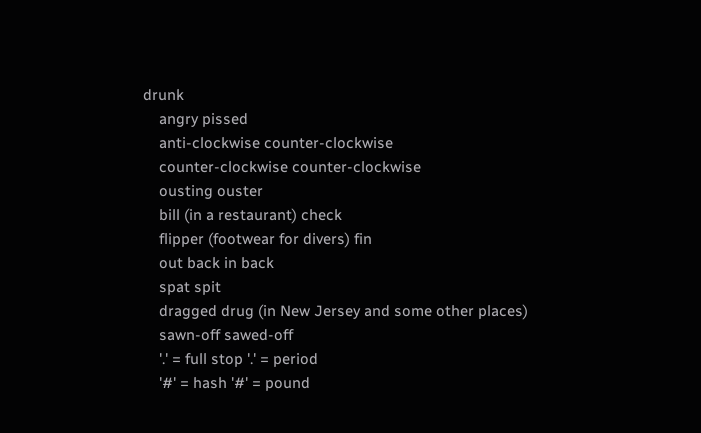drunk
    angry pissed
    anti-clockwise counter-clockwise
    counter-clockwise counter-clockwise
    ousting ouster
    bill (in a restaurant) check
    flipper (footwear for divers) fin
    out back in back
    spat spit
    dragged drug (in New Jersey and some other places)
    sawn-off sawed-off
    '.' = full stop '.' = period
    '#' = hash '#' = pound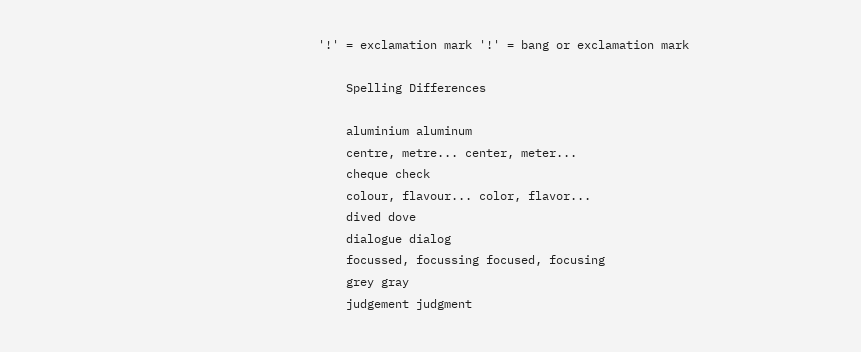'!' = exclamation mark '!' = bang or exclamation mark

    Spelling Differences

    aluminium aluminum
    centre, metre... center, meter...
    cheque check
    colour, flavour... color, flavor...
    dived dove
    dialogue dialog
    focussed, focussing focused, focusing
    grey gray
    judgement judgment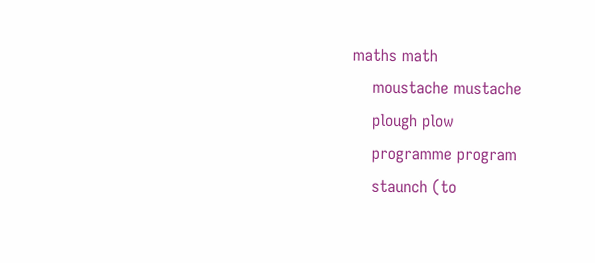maths math
    moustache mustache
    plough plow
    programme program
    staunch (to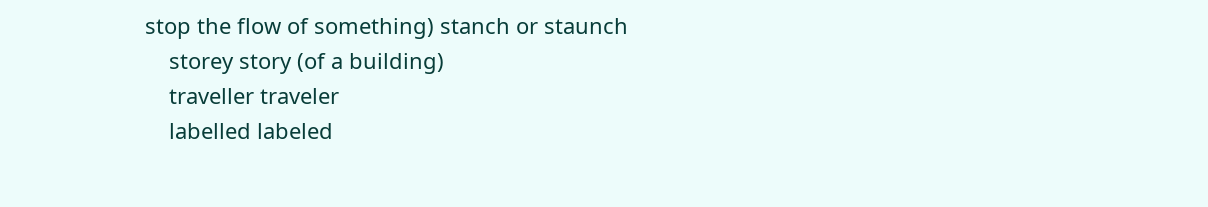stop the flow of something) stanch or staunch
    storey story (of a building)
    traveller traveler
    labelled labeled